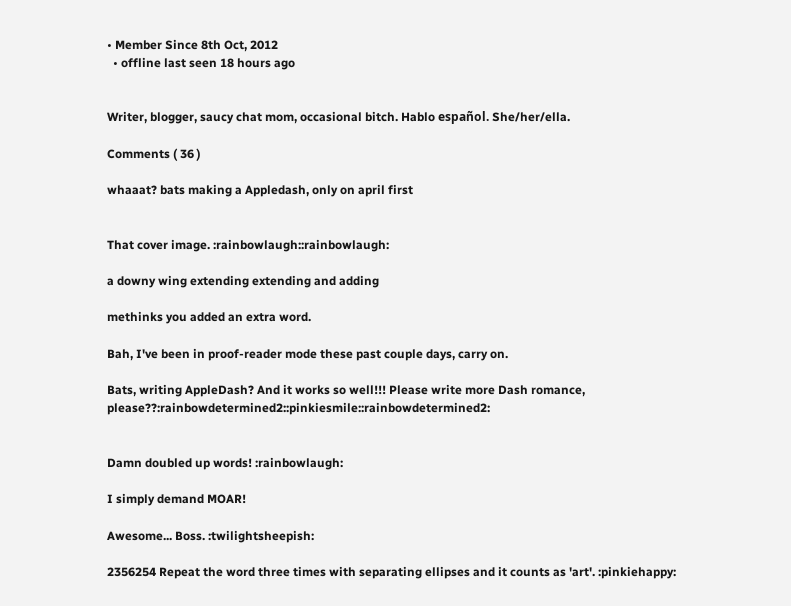• Member Since 8th Oct, 2012
  • offline last seen 18 hours ago


Writer, blogger, saucy chat mom, occasional bitch. Hablo español. She/her/ella.

Comments ( 36 )

whaaat? bats making a Appledash, only on april first


That cover image. :rainbowlaugh::rainbowlaugh:

a downy wing extending extending and adding

methinks you added an extra word.

Bah, I've been in proof-reader mode these past couple days, carry on.

Bats, writing AppleDash? And it works so well!!! Please write more Dash romance, please??:rainbowdetermined2::pinkiesmile::rainbowdetermined2:


Damn doubled up words! :rainbowlaugh:

I simply demand MOAR!

Awesome... Boss. :twilightsheepish:

2356254 Repeat the word three times with separating ellipses and it counts as 'art'. :pinkiehappy: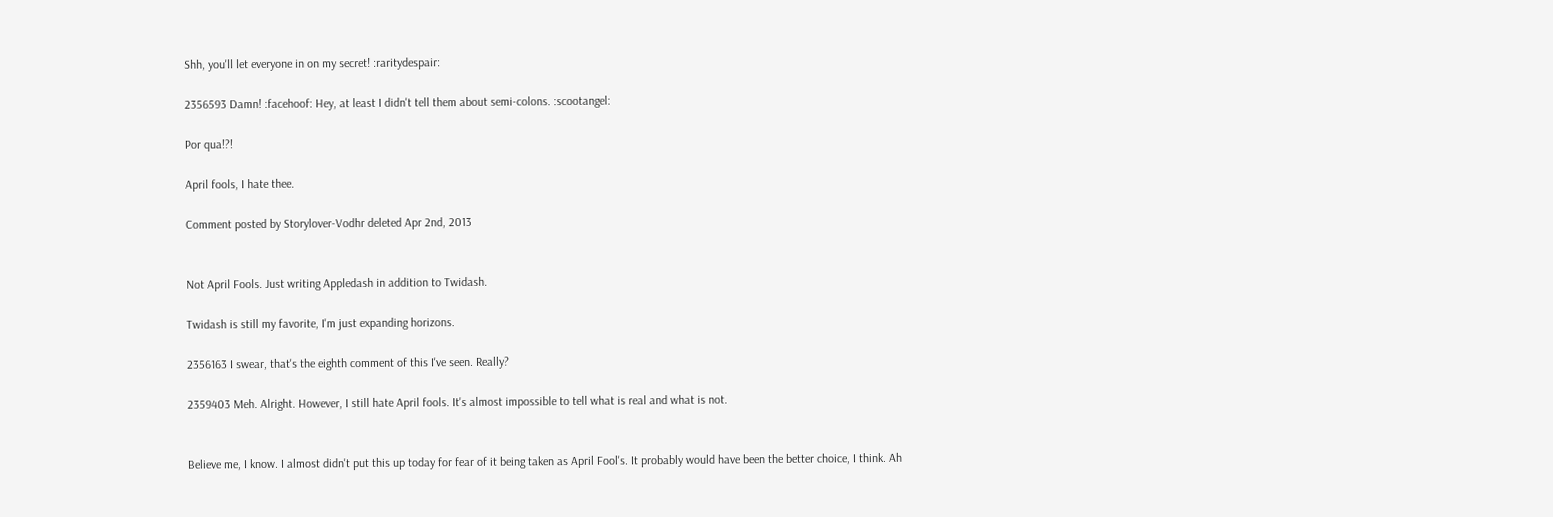Shh, you'll let everyone in on my secret! :raritydespair:

2356593 Damn! :facehoof: Hey, at least I didn't tell them about semi-colons. :scootangel:

Por qua!?!

April fools, I hate thee.

Comment posted by Storylover-Vodhr deleted Apr 2nd, 2013


Not April Fools. Just writing Appledash in addition to Twidash.

Twidash is still my favorite, I'm just expanding horizons.

2356163 I swear, that's the eighth comment of this I've seen. Really?

2359403 Meh. Alright. However, I still hate April fools. It's almost impossible to tell what is real and what is not.


Believe me, I know. I almost didn't put this up today for fear of it being taken as April Fool's. It probably would have been the better choice, I think. Ah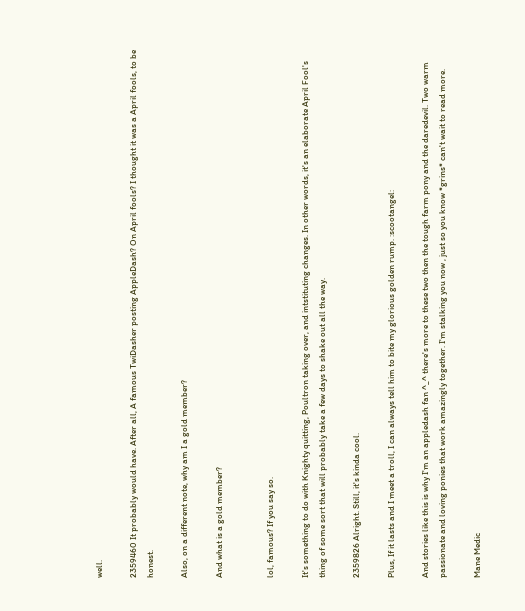well.

2359460 It probably would have. After all, A famous TwiDasher posting AppleDash? On April fools? I thought it was a April fools, to be honest.

Also, on a different note, why am I a gold member?

And what is a gold member?


lol, famous? If you say so.

It's something to do with Knighty quitting, Poultron taking over, and intstituting changes. In other words, it's an elaborate April Fool's thing of some sort that will probably take a few days to shake out all the way.

2359826 Alright. Still, it's kinda cool.

Plus, If it lasts and I meet a troll, I can always tell him to bite my glorious golden rump. :scootangel:

And stories like this is why I'm an appledash fan ^_^ there's more to these two then the tough farm pony and the daredevil. Two warm passionate and loving ponies that work amazingly together. I'm stalking you now , just so you know *grins* can't wait to read more.

Mane Medic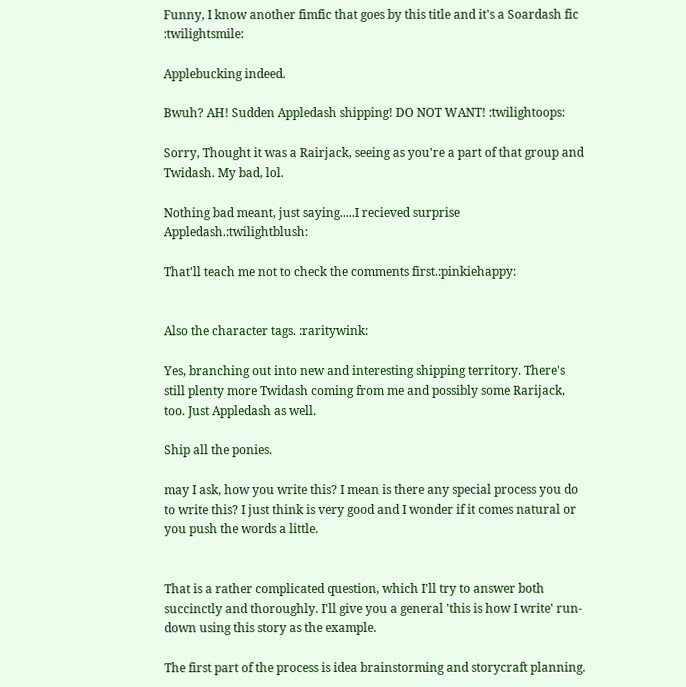Funny, I know another fimfic that goes by this title and it's a Soardash fic :twilightsmile:

Applebucking indeed.

Bwuh? AH! Sudden Appledash shipping! DO NOT WANT! :twilightoops:

Sorry, Thought it was a Rairjack, seeing as you're a part of that group and Twidash. My bad, lol.

Nothing bad meant, just saying.....I recieved surprise Appledash.:twilightblush:

That'll teach me not to check the comments first.:pinkiehappy:


Also the character tags. :raritywink:

Yes, branching out into new and interesting shipping territory. There's still plenty more Twidash coming from me and possibly some Rarijack, too. Just Appledash as well.

Ship all the ponies.

may I ask, how you write this? I mean is there any special process you do to write this? I just think is very good and I wonder if it comes natural or you push the words a little.


That is a rather complicated question, which I'll try to answer both succinctly and thoroughly. I'll give you a general 'this is how I write' run-down using this story as the example.

The first part of the process is idea brainstorming and storycraft planning.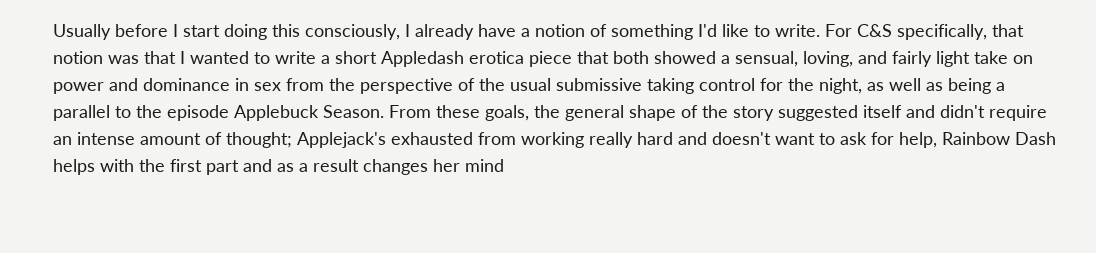Usually before I start doing this consciously, I already have a notion of something I'd like to write. For C&S specifically, that notion was that I wanted to write a short Appledash erotica piece that both showed a sensual, loving, and fairly light take on power and dominance in sex from the perspective of the usual submissive taking control for the night, as well as being a parallel to the episode Applebuck Season. From these goals, the general shape of the story suggested itself and didn't require an intense amount of thought; Applejack's exhausted from working really hard and doesn't want to ask for help, Rainbow Dash helps with the first part and as a result changes her mind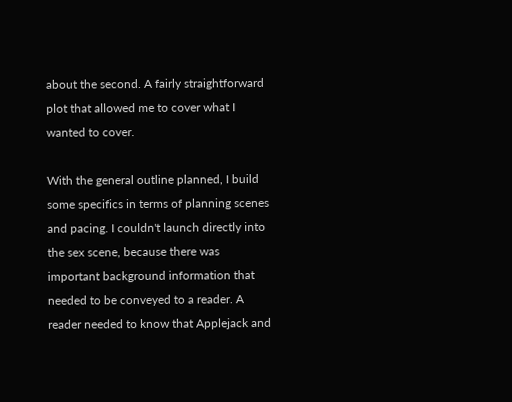about the second. A fairly straightforward plot that allowed me to cover what I wanted to cover.

With the general outline planned, I build some specifics in terms of planning scenes and pacing. I couldn't launch directly into the sex scene, because there was important background information that needed to be conveyed to a reader. A reader needed to know that Applejack and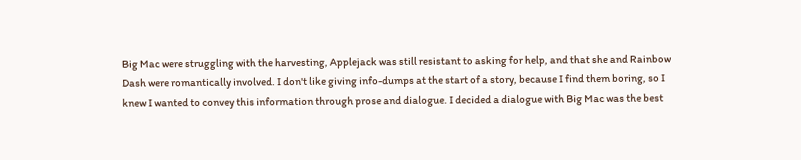Big Mac were struggling with the harvesting, Applejack was still resistant to asking for help, and that she and Rainbow Dash were romantically involved. I don't like giving info-dumps at the start of a story, because I find them boring, so I knew I wanted to convey this information through prose and dialogue. I decided a dialogue with Big Mac was the best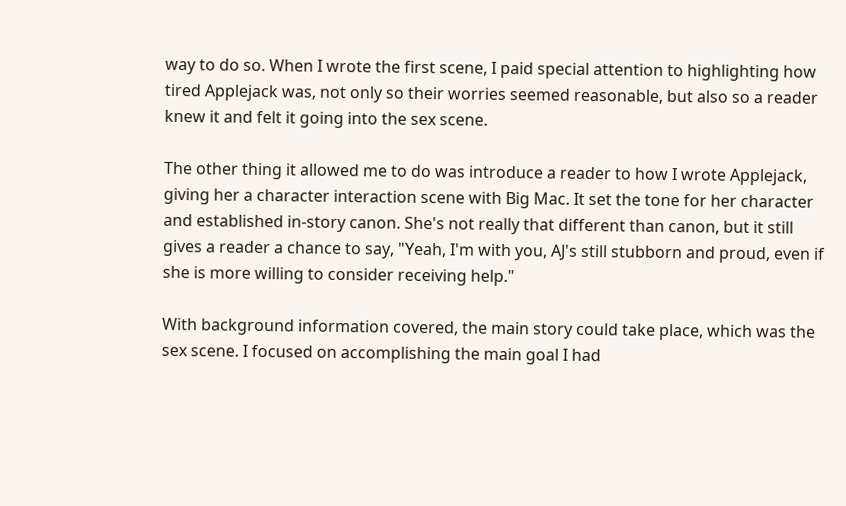way to do so. When I wrote the first scene, I paid special attention to highlighting how tired Applejack was, not only so their worries seemed reasonable, but also so a reader knew it and felt it going into the sex scene.

The other thing it allowed me to do was introduce a reader to how I wrote Applejack, giving her a character interaction scene with Big Mac. It set the tone for her character and established in-story canon. She's not really that different than canon, but it still gives a reader a chance to say, "Yeah, I'm with you, AJ's still stubborn and proud, even if she is more willing to consider receiving help."

With background information covered, the main story could take place, which was the sex scene. I focused on accomplishing the main goal I had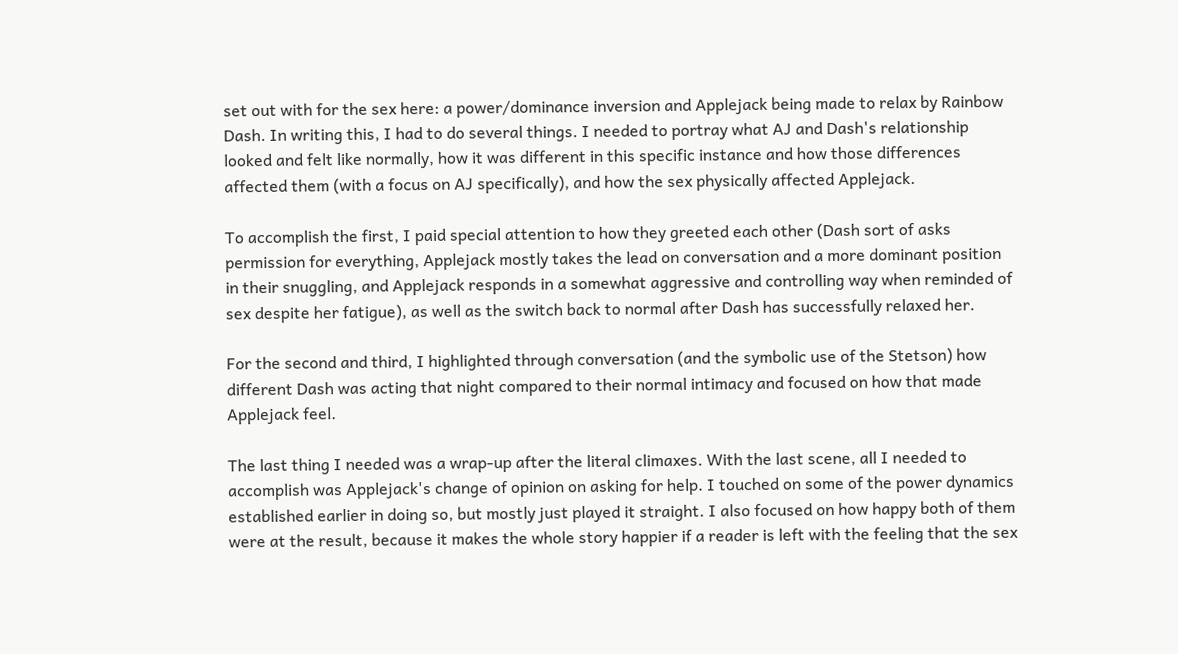set out with for the sex here: a power/dominance inversion and Applejack being made to relax by Rainbow Dash. In writing this, I had to do several things. I needed to portray what AJ and Dash's relationship looked and felt like normally, how it was different in this specific instance and how those differences affected them (with a focus on AJ specifically), and how the sex physically affected Applejack.

To accomplish the first, I paid special attention to how they greeted each other (Dash sort of asks permission for everything, Applejack mostly takes the lead on conversation and a more dominant position in their snuggling, and Applejack responds in a somewhat aggressive and controlling way when reminded of sex despite her fatigue), as well as the switch back to normal after Dash has successfully relaxed her.

For the second and third, I highlighted through conversation (and the symbolic use of the Stetson) how different Dash was acting that night compared to their normal intimacy and focused on how that made Applejack feel.

The last thing I needed was a wrap-up after the literal climaxes. With the last scene, all I needed to accomplish was Applejack's change of opinion on asking for help. I touched on some of the power dynamics established earlier in doing so, but mostly just played it straight. I also focused on how happy both of them were at the result, because it makes the whole story happier if a reader is left with the feeling that the sex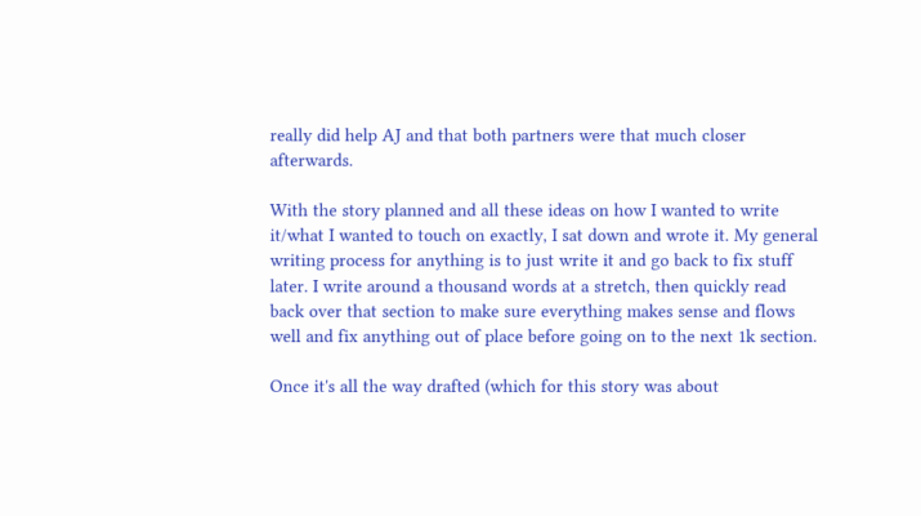really did help AJ and that both partners were that much closer afterwards.

With the story planned and all these ideas on how I wanted to write it/what I wanted to touch on exactly, I sat down and wrote it. My general writing process for anything is to just write it and go back to fix stuff later. I write around a thousand words at a stretch, then quickly read back over that section to make sure everything makes sense and flows well and fix anything out of place before going on to the next 1k section.

Once it's all the way drafted (which for this story was about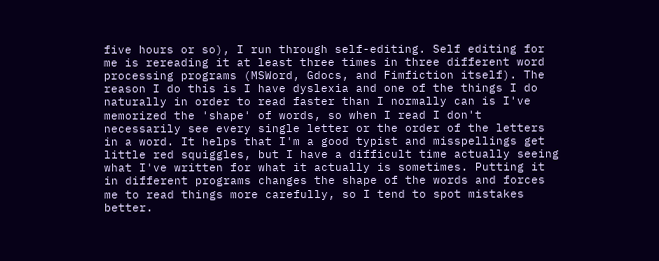five hours or so), I run through self-editing. Self editing for me is rereading it at least three times in three different word processing programs (MSWord, Gdocs, and Fimfiction itself). The reason I do this is I have dyslexia and one of the things I do naturally in order to read faster than I normally can is I've memorized the 'shape' of words, so when I read I don't necessarily see every single letter or the order of the letters in a word. It helps that I'm a good typist and misspellings get little red squiggles, but I have a difficult time actually seeing what I've written for what it actually is sometimes. Putting it in different programs changes the shape of the words and forces me to read things more carefully, so I tend to spot mistakes better.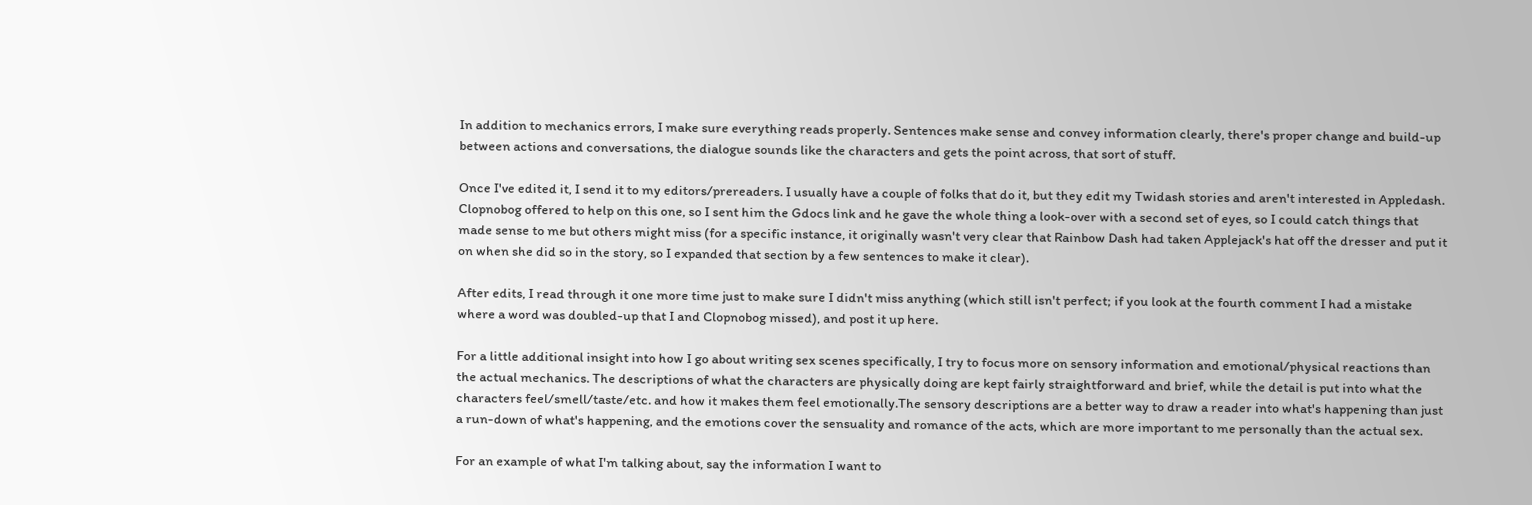In addition to mechanics errors, I make sure everything reads properly. Sentences make sense and convey information clearly, there's proper change and build-up between actions and conversations, the dialogue sounds like the characters and gets the point across, that sort of stuff.

Once I've edited it, I send it to my editors/prereaders. I usually have a couple of folks that do it, but they edit my Twidash stories and aren't interested in Appledash. Clopnobog offered to help on this one, so I sent him the Gdocs link and he gave the whole thing a look-over with a second set of eyes, so I could catch things that made sense to me but others might miss (for a specific instance, it originally wasn't very clear that Rainbow Dash had taken Applejack's hat off the dresser and put it on when she did so in the story, so I expanded that section by a few sentences to make it clear).

After edits, I read through it one more time just to make sure I didn't miss anything (which still isn't perfect; if you look at the fourth comment I had a mistake where a word was doubled-up that I and Clopnobog missed), and post it up here.

For a little additional insight into how I go about writing sex scenes specifically, I try to focus more on sensory information and emotional/physical reactions than the actual mechanics. The descriptions of what the characters are physically doing are kept fairly straightforward and brief, while the detail is put into what the characters feel/smell/taste/etc. and how it makes them feel emotionally.The sensory descriptions are a better way to draw a reader into what's happening than just a run-down of what's happening, and the emotions cover the sensuality and romance of the acts, which are more important to me personally than the actual sex.

For an example of what I'm talking about, say the information I want to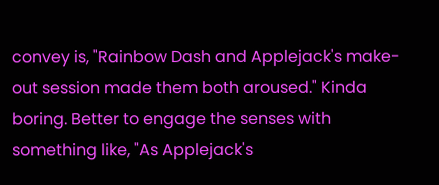convey is, "Rainbow Dash and Applejack's make-out session made them both aroused." Kinda boring. Better to engage the senses with something like, "As Applejack's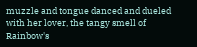muzzle and tongue danced and dueled with her lover, the tangy smell of Rainbow's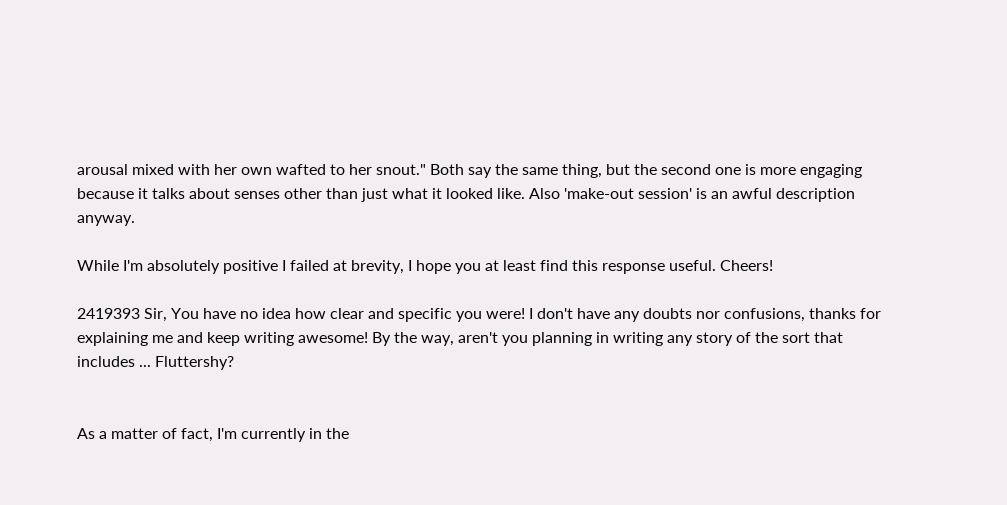arousal mixed with her own wafted to her snout." Both say the same thing, but the second one is more engaging because it talks about senses other than just what it looked like. Also 'make-out session' is an awful description anyway.

While I'm absolutely positive I failed at brevity, I hope you at least find this response useful. Cheers!

2419393 Sir, You have no idea how clear and specific you were! I don't have any doubts nor confusions, thanks for explaining me and keep writing awesome! By the way, aren't you planning in writing any story of the sort that includes ... Fluttershy?


As a matter of fact, I'm currently in the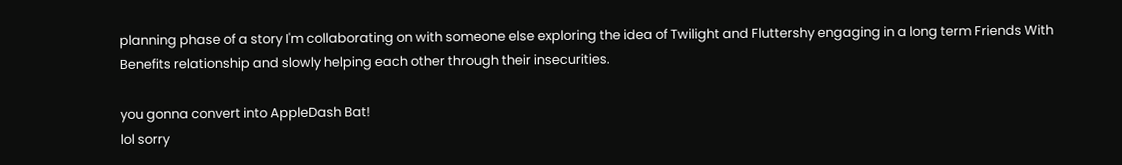planning phase of a story I'm collaborating on with someone else exploring the idea of Twilight and Fluttershy engaging in a long term Friends With Benefits relationship and slowly helping each other through their insecurities.

you gonna convert into AppleDash Bat!
lol sorry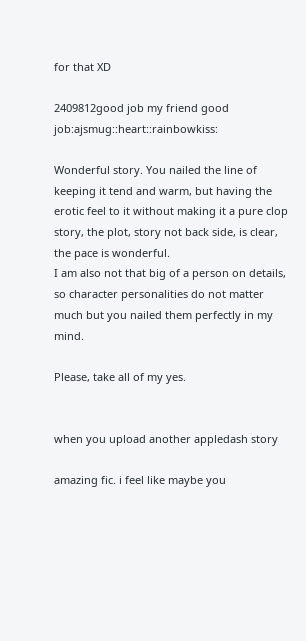for that XD

2409812good job my friend good job:ajsmug::heart::rainbowkiss:

Wonderful story. You nailed the line of keeping it tend and warm, but having the erotic feel to it without making it a pure clop story, the plot, story not back side, is clear, the pace is wonderful.
I am also not that big of a person on details, so character personalities do not matter much but you nailed them perfectly in my mind.

Please, take all of my yes.


when you upload another appledash story

amazing fic. i feel like maybe you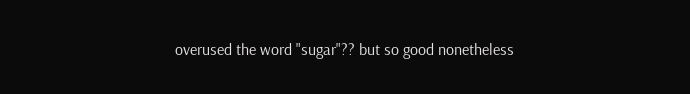overused the word "sugar"?? but so good nonetheless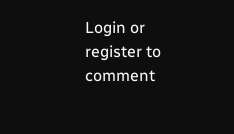Login or register to comment